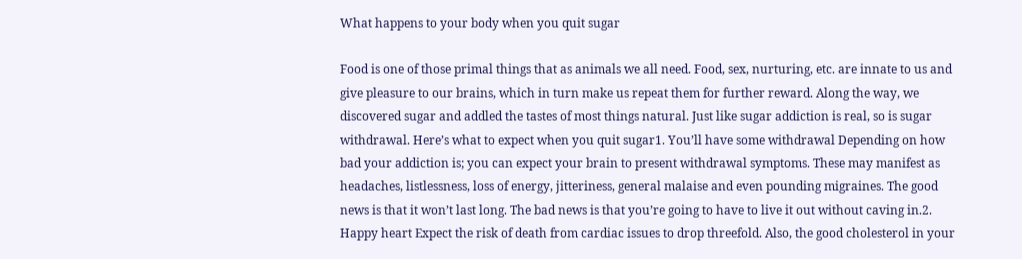What happens to your body when you quit sugar

Food is one of those primal things that as animals we all need. Food, sex, nurturing, etc. are innate to us and give pleasure to our brains, which in turn make us repeat them for further reward. Along the way, we discovered sugar and addled the tastes of most things natural. Just like sugar addiction is real, so is sugar withdrawal. Here’s what to expect when you quit sugar1. You’ll have some withdrawal Depending on how bad your addiction is; you can expect your brain to present withdrawal symptoms. These may manifest as headaches, listlessness, loss of energy, jitteriness, general malaise and even pounding migraines. The good news is that it won’t last long. The bad news is that you’re going to have to live it out without caving in.2. Happy heart Expect the risk of death from cardiac issues to drop threefold. Also, the good cholesterol in your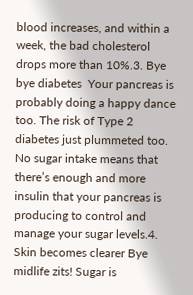blood increases, and within a week, the bad cholesterol drops more than 10%.3. Bye bye diabetes  Your pancreas is probably doing a happy dance too. The risk of Type 2 diabetes just plummeted too. No sugar intake means that there’s enough and more insulin that your pancreas is producing to control and manage your sugar levels.4. Skin becomes clearer Bye midlife zits! Sugar is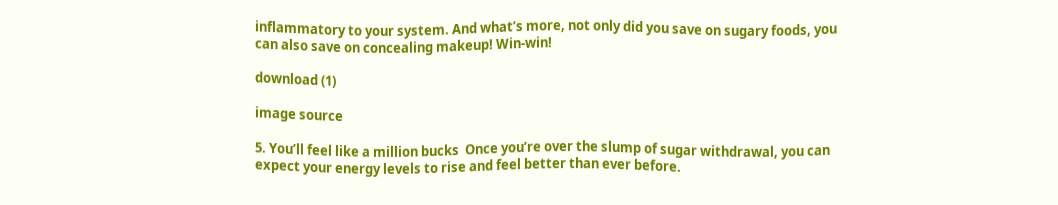inflammatory to your system. And what’s more, not only did you save on sugary foods, you can also save on concealing makeup! Win-win!

download (1)

image source

5. You’ll feel like a million bucks  Once you’re over the slump of sugar withdrawal, you can expect your energy levels to rise and feel better than ever before.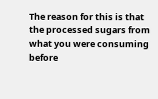The reason for this is that the processed sugars from what you were consuming before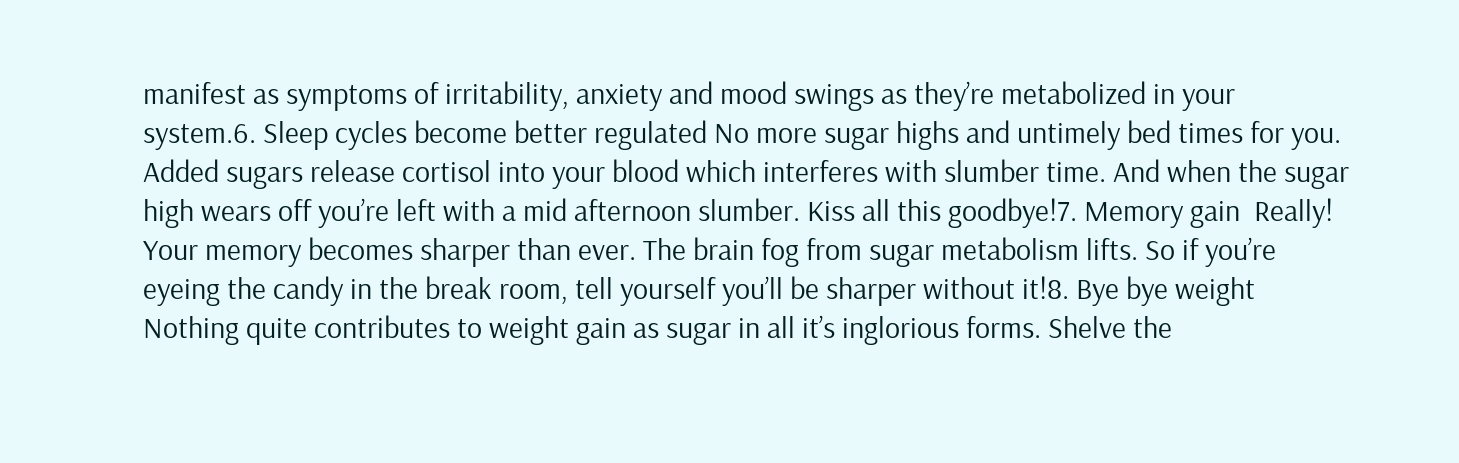manifest as symptoms of irritability, anxiety and mood swings as they’re metabolized in your system.6. Sleep cycles become better regulated No more sugar highs and untimely bed times for you. Added sugars release cortisol into your blood which interferes with slumber time. And when the sugar high wears off you’re left with a mid afternoon slumber. Kiss all this goodbye!7. Memory gain  Really! Your memory becomes sharper than ever. The brain fog from sugar metabolism lifts. So if you’re eyeing the candy in the break room, tell yourself you’ll be sharper without it!8. Bye bye weight Nothing quite contributes to weight gain as sugar in all it’s inglorious forms. Shelve the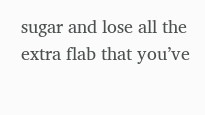sugar and lose all the extra flab that you’ve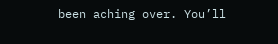been aching over. You’ll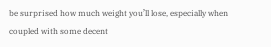be surprised how much weight you’ll lose, especially when coupled with some decent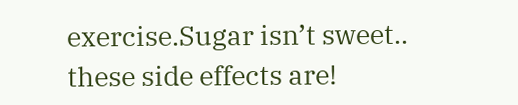exercise.Sugar isn’t sweet.. these side effects are!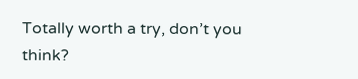Totally worth a try, don’t you think?